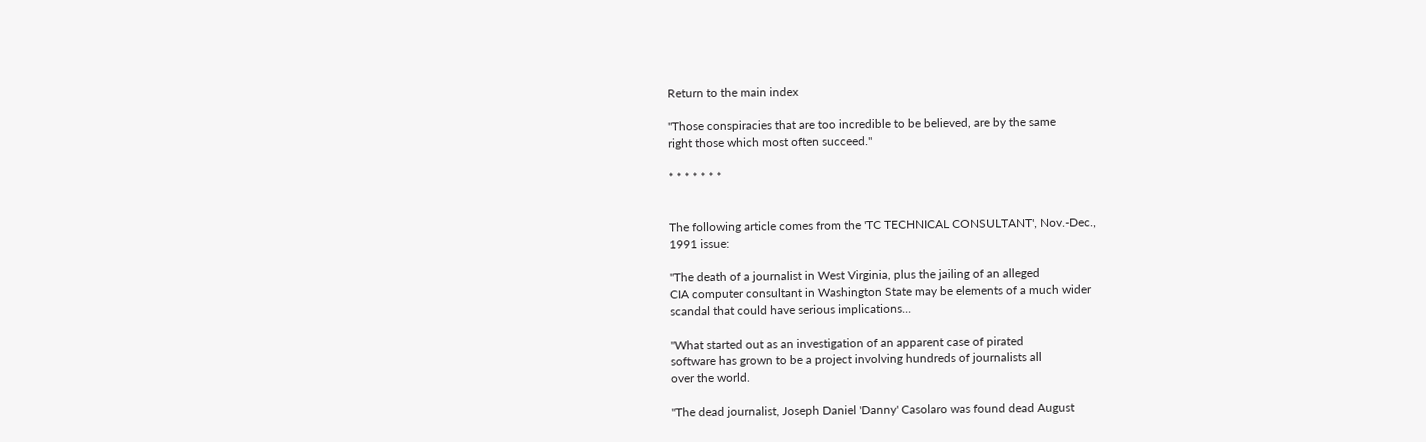Return to the main index

"Those conspiracies that are too incredible to be believed, are by the same
right those which most often succeed."

* * * * * * *


The following article comes from the 'TC TECHNICAL CONSULTANT', Nov.-Dec.,
1991 issue:

"The death of a journalist in West Virginia, plus the jailing of an alleged
CIA computer consultant in Washington State may be elements of a much wider
scandal that could have serious implications...

"What started out as an investigation of an apparent case of pirated
software has grown to be a project involving hundreds of journalists all
over the world.

"The dead journalist, Joseph Daniel 'Danny' Casolaro was found dead August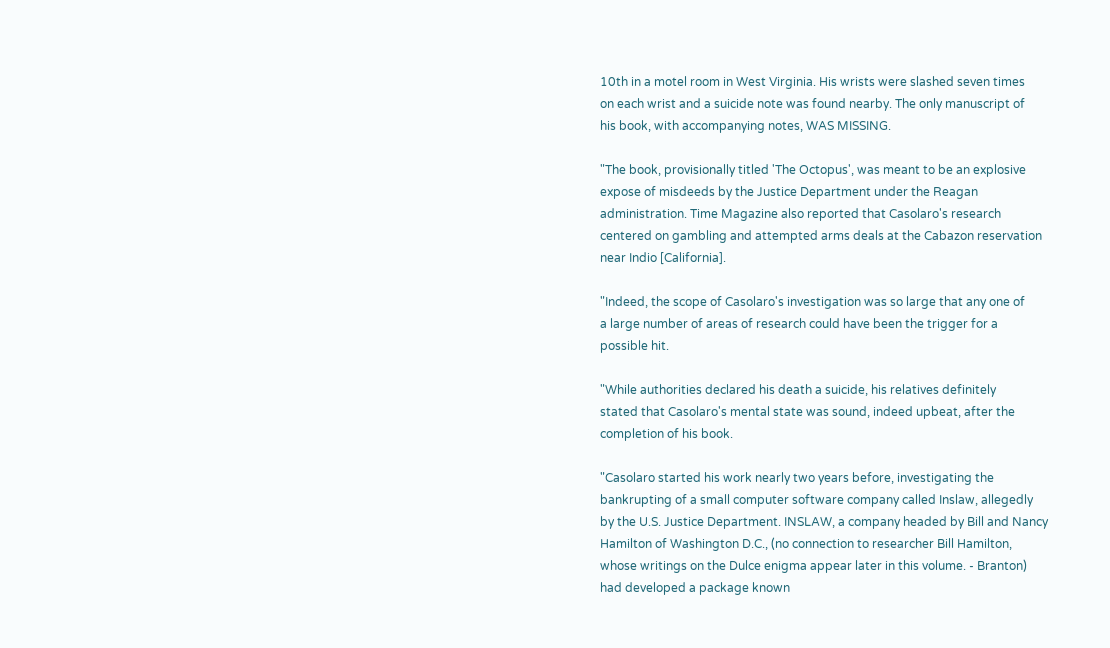10th in a motel room in West Virginia. His wrists were slashed seven times
on each wrist and a suicide note was found nearby. The only manuscript of
his book, with accompanying notes, WAS MISSING.

"The book, provisionally titled 'The Octopus', was meant to be an explosive
expose of misdeeds by the Justice Department under the Reagan
administration. Time Magazine also reported that Casolaro's research
centered on gambling and attempted arms deals at the Cabazon reservation
near Indio [California].

"Indeed, the scope of Casolaro's investigation was so large that any one of
a large number of areas of research could have been the trigger for a
possible hit.

"While authorities declared his death a suicide, his relatives definitely
stated that Casolaro's mental state was sound, indeed upbeat, after the
completion of his book.

"Casolaro started his work nearly two years before, investigating the
bankrupting of a small computer software company called Inslaw, allegedly
by the U.S. Justice Department. INSLAW, a company headed by Bill and Nancy
Hamilton of Washington D.C., (no connection to researcher Bill Hamilton,
whose writings on the Dulce enigma appear later in this volume. - Branton)
had developed a package known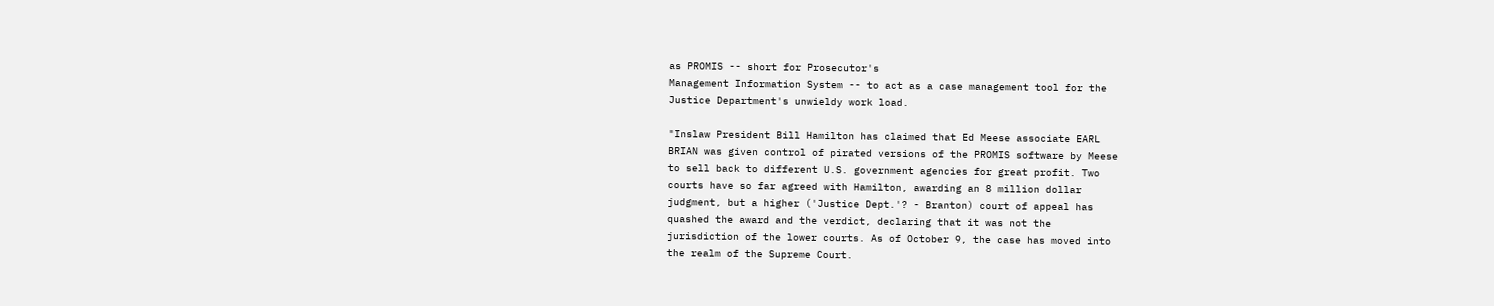as PROMIS -- short for Prosecutor's
Management Information System -- to act as a case management tool for the
Justice Department's unwieldy work load.

"Inslaw President Bill Hamilton has claimed that Ed Meese associate EARL
BRIAN was given control of pirated versions of the PROMIS software by Meese
to sell back to different U.S. government agencies for great profit. Two
courts have so far agreed with Hamilton, awarding an 8 million dollar
judgment, but a higher ('Justice Dept.'? - Branton) court of appeal has
quashed the award and the verdict, declaring that it was not the
jurisdiction of the lower courts. As of October 9, the case has moved into
the realm of the Supreme Court.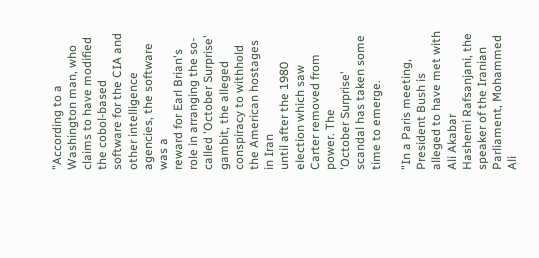"According to a Washington man, who claims to have modified the cobol-based
software for the CIA and other intelligence agencies, the software was a
reward for Earl Brian's role in arranging the so-called 'October Surprise'
gambit, the alleged conspiracy to withhold the American hostages in Iran
until after the 1980 election which saw Carter removed from power. The
'October Surprise' scandal has taken some time to emerge.

"In a Paris meeting, President Bush is alleged to have met with Ali Akabar
Hashemi Rafsanjani, the speaker of the Iranian Parliament, Mohammed Ali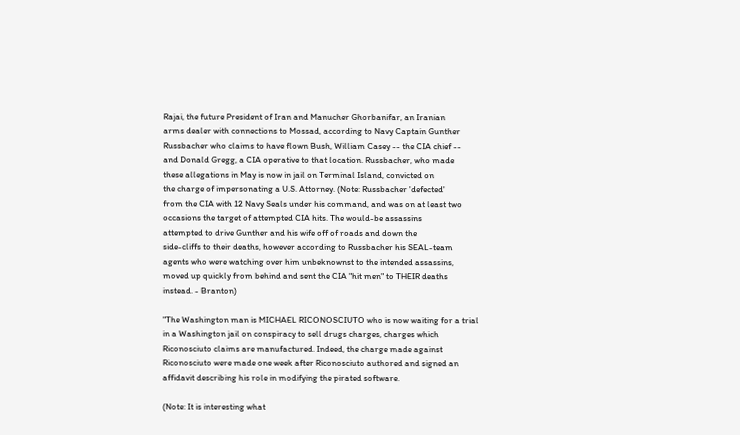Rajai, the future President of Iran and Manucher Ghorbanifar, an Iranian
arms dealer with connections to Mossad, according to Navy Captain Gunther
Russbacher who claims to have flown Bush, William Casey -- the CIA chief --
and Donald Gregg, a CIA operative to that location. Russbacher, who made
these allegations in May is now in jail on Terminal Island, convicted on
the charge of impersonating a U.S. Attorney. (Note: Russbacher 'defected'
from the CIA with 12 Navy Seals under his command, and was on at least two
occasions the target of attempted CIA hits. The would-be assassins
attempted to drive Gunther and his wife off of roads and down the
side-cliffs to their deaths, however according to Russbacher his SEAL-team
agents who were watching over him unbeknownst to the intended assassins,
moved up quickly from behind and sent the CIA "hit men" to THEIR deaths
instead. - Branton)

"The Washington man is MICHAEL RICONOSCIUTO who is now waiting for a trial
in a Washington jail on conspiracy to sell drugs charges, charges which
Riconosciuto claims are manufactured. Indeed, the charge made against
Riconosciuto were made one week after Riconosciuto authored and signed an
affidavit describing his role in modifying the pirated software.

(Note: It is interesting what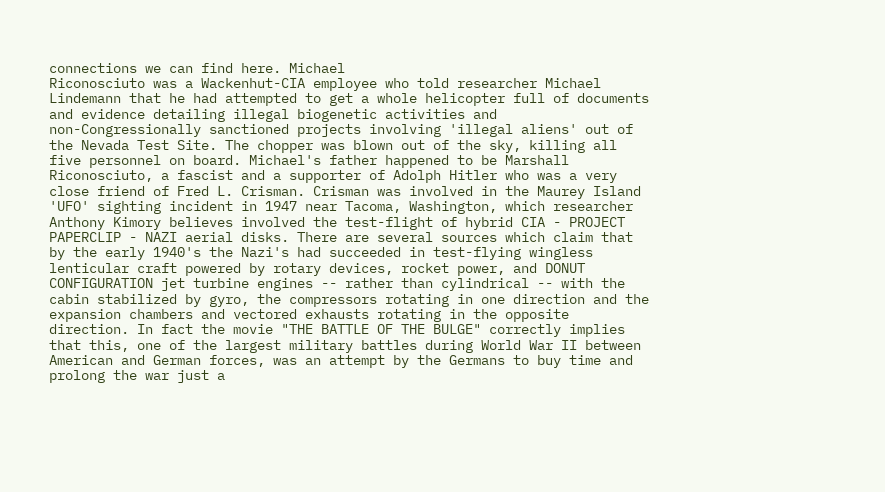connections we can find here. Michael
Riconosciuto was a Wackenhut-CIA employee who told researcher Michael
Lindemann that he had attempted to get a whole helicopter full of documents
and evidence detailing illegal biogenetic activities and
non-Congressionally sanctioned projects involving 'illegal aliens' out of
the Nevada Test Site. The chopper was blown out of the sky, killing all
five personnel on board. Michael's father happened to be Marshall
Riconosciuto, a fascist and a supporter of Adolph Hitler who was a very
close friend of Fred L. Crisman. Crisman was involved in the Maurey Island
'UFO' sighting incident in 1947 near Tacoma, Washington, which researcher
Anthony Kimory believes involved the test-flight of hybrid CIA - PROJECT
PAPERCLIP - NAZI aerial disks. There are several sources which claim that
by the early 1940's the Nazi's had succeeded in test-flying wingless
lenticular craft powered by rotary devices, rocket power, and DONUT
CONFIGURATION jet turbine engines -- rather than cylindrical -- with the
cabin stabilized by gyro, the compressors rotating in one direction and the
expansion chambers and vectored exhausts rotating in the opposite
direction. In fact the movie "THE BATTLE OF THE BULGE" correctly implies
that this, one of the largest military battles during World War II between
American and German forces, was an attempt by the Germans to buy time and
prolong the war just a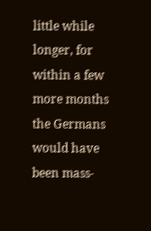little while longer, for within a few more months
the Germans would have been mass-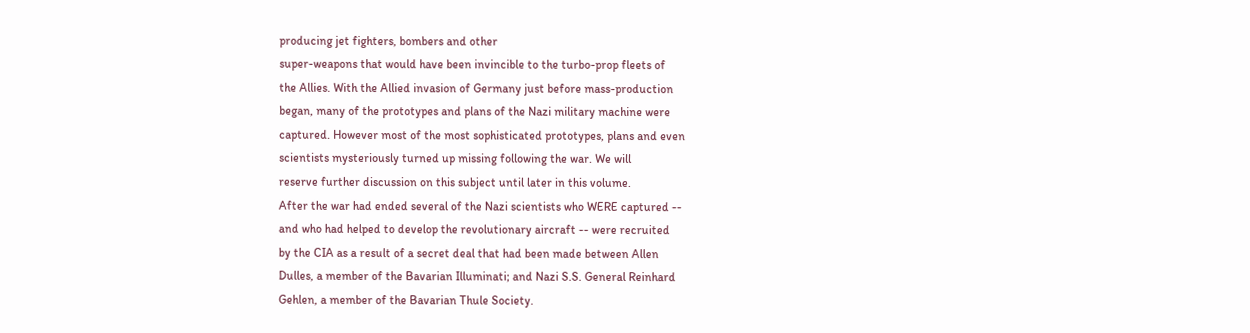producing jet fighters, bombers and other
super-weapons that would have been invincible to the turbo-prop fleets of
the Allies. With the Allied invasion of Germany just before mass-production
began, many of the prototypes and plans of the Nazi military machine were
captured. However most of the most sophisticated prototypes, plans and even
scientists mysteriously turned up missing following the war. We will
reserve further discussion on this subject until later in this volume.
After the war had ended several of the Nazi scientists who WERE captured --
and who had helped to develop the revolutionary aircraft -- were recruited
by the CIA as a result of a secret deal that had been made between Allen
Dulles, a member of the Bavarian Illuminati; and Nazi S.S. General Reinhard
Gehlen, a member of the Bavarian Thule Society.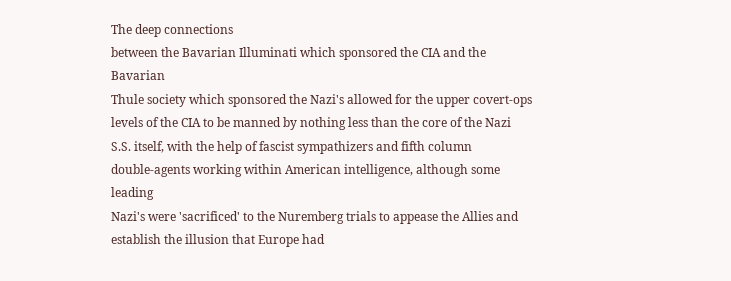The deep connections
between the Bavarian Illuminati which sponsored the CIA and the Bavarian
Thule society which sponsored the Nazi's allowed for the upper covert-ops
levels of the CIA to be manned by nothing less than the core of the Nazi
S.S. itself, with the help of fascist sympathizers and fifth column
double-agents working within American intelligence, although some leading
Nazi's were 'sacrificed' to the Nuremberg trials to appease the Allies and
establish the illusion that Europe had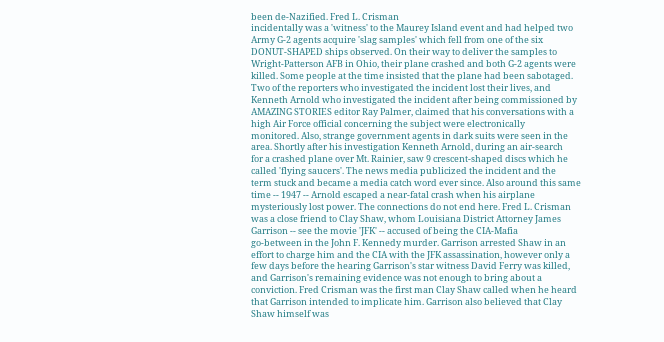been de-Nazified. Fred L. Crisman
incidentally was a 'witness' to the Maurey Island event and had helped two
Army G-2 agents acquire 'slag samples' which fell from one of the six
DONUT-SHAPED ships observed. On their way to deliver the samples to
Wright-Patterson AFB in Ohio, their plane crashed and both G-2 agents were
killed. Some people at the time insisted that the plane had been sabotaged.
Two of the reporters who investigated the incident lost their lives, and
Kenneth Arnold who investigated the incident after being commissioned by
AMAZING STORIES editor Ray Palmer, claimed that his conversations with a
high Air Force official concerning the subject were electronically
monitored. Also, strange government agents in dark suits were seen in the
area. Shortly after his investigation Kenneth Arnold, during an air-search
for a crashed plane over Mt. Rainier, saw 9 crescent-shaped discs which he
called 'flying saucers'. The news media publicized the incident and the
term stuck and became a media catch word ever since. Also around this same
time -- 1947 -- Arnold escaped a near-fatal crash when his airplane
mysteriously lost power. The connections do not end here. Fred L. Crisman
was a close friend to Clay Shaw, whom Louisiana District Attorney James
Garrison -- see the movie 'JFK' -- accused of being the CIA-Mafia
go-between in the John F. Kennedy murder. Garrison arrested Shaw in an
effort to charge him and the CIA with the JFK assassination, however only a
few days before the hearing Garrison's star witness David Ferry was killed,
and Garrison's remaining evidence was not enough to bring about a
conviction. Fred Crisman was the first man Clay Shaw called when he heard
that Garrison intended to implicate him. Garrison also believed that Clay
Shaw himself was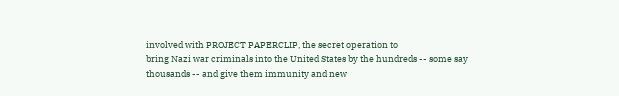involved with PROJECT PAPERCLIP, the secret operation to
bring Nazi war criminals into the United States by the hundreds -- some say
thousands -- and give them immunity and new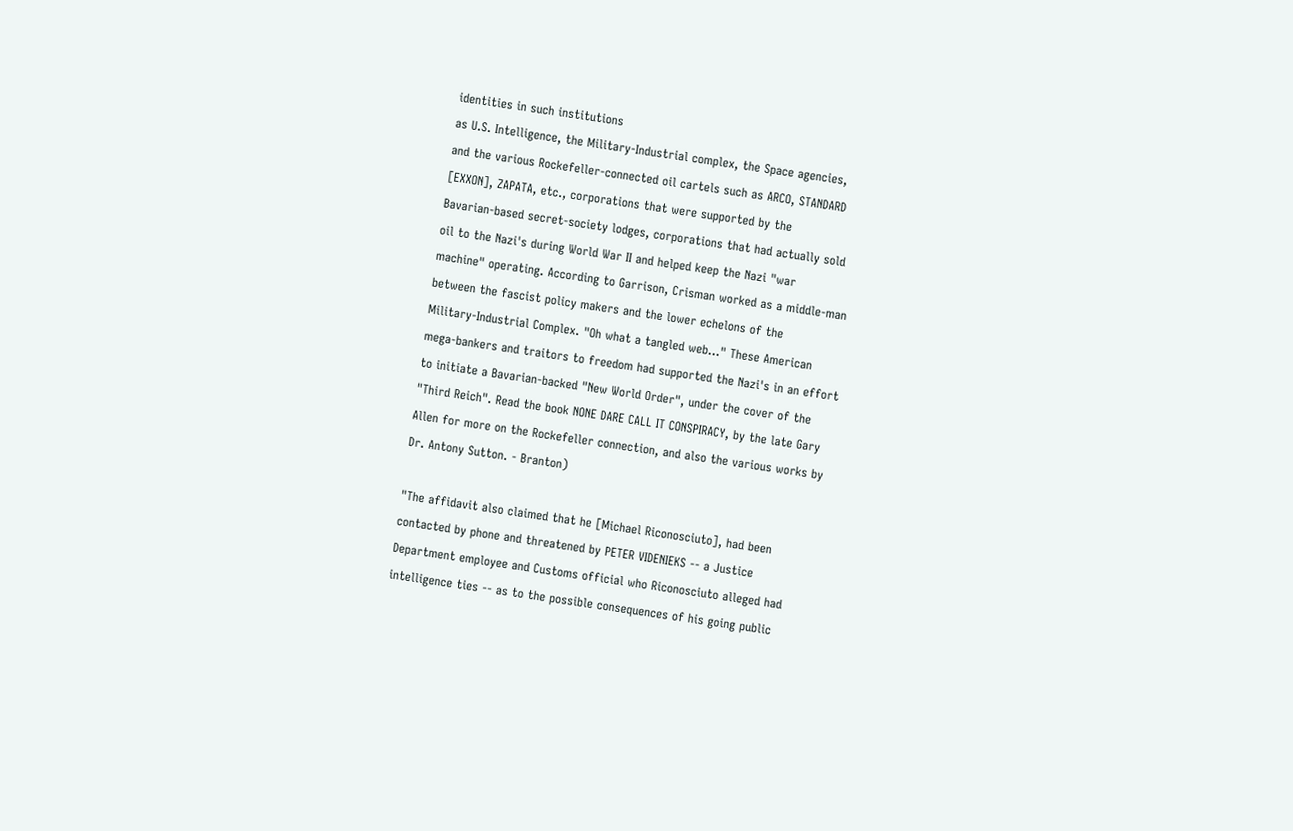identities in such institutions
as U.S. Intelligence, the Military-Industrial complex, the Space agencies,
and the various Rockefeller-connected oil cartels such as ARCO, STANDARD
[EXXON], ZAPATA, etc., corporations that were supported by the
Bavarian-based secret-society lodges, corporations that had actually sold
oil to the Nazi's during World War II and helped keep the Nazi "war
machine" operating. According to Garrison, Crisman worked as a middle-man
between the fascist policy makers and the lower echelons of the
Military-Industrial Complex. "Oh what a tangled web..." These American
mega-bankers and traitors to freedom had supported the Nazi's in an effort
to initiate a Bavarian-backed "New World Order", under the cover of the
"Third Reich". Read the book NONE DARE CALL IT CONSPIRACY, by the late Gary
Allen for more on the Rockefeller connection, and also the various works by
Dr. Antony Sutton. - Branton)

"The affidavit also claimed that he [Michael Riconosciuto], had been
contacted by phone and threatened by PETER VIDENIEKS -- a Justice
Department employee and Customs official who Riconosciuto alleged had
intelligence ties -- as to the possible consequences of his going public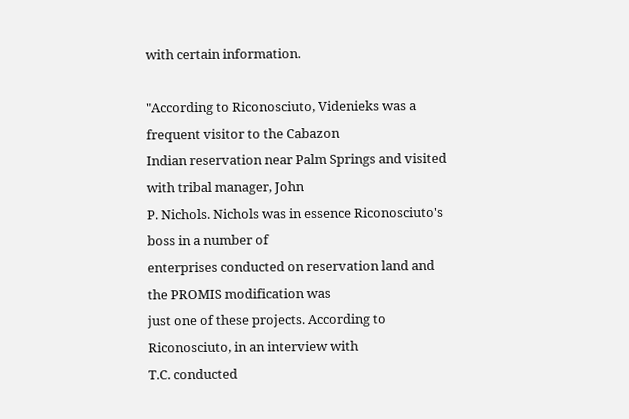with certain information.

"According to Riconosciuto, Videnieks was a frequent visitor to the Cabazon
Indian reservation near Palm Springs and visited with tribal manager, John
P. Nichols. Nichols was in essence Riconosciuto's boss in a number of
enterprises conducted on reservation land and the PROMIS modification was
just one of these projects. According to Riconosciuto, in an interview with
T.C. conducted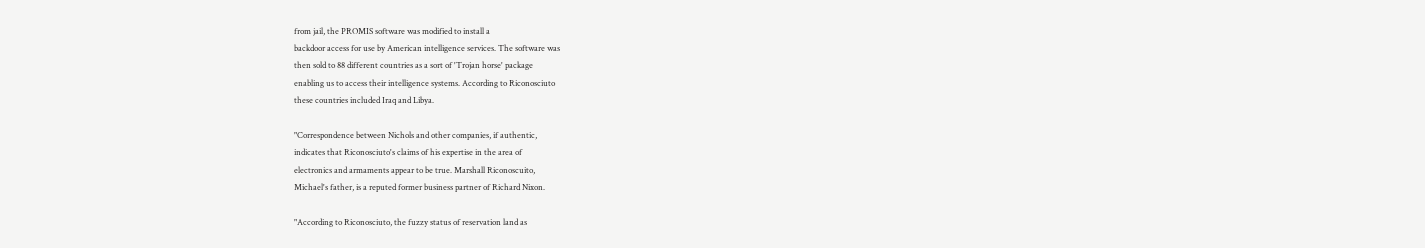from jail, the PROMIS software was modified to install a
backdoor access for use by American intelligence services. The software was
then sold to 88 different countries as a sort of 'Trojan horse' package
enabling us to access their intelligence systems. According to Riconosciuto
these countries included Iraq and Libya.

"Correspondence between Nichols and other companies, if authentic,
indicates that Riconosciuto's claims of his expertise in the area of
electronics and armaments appear to be true. Marshall Riconoscuito,
Michael's father, is a reputed former business partner of Richard Nixon.

"According to Riconosciuto, the fuzzy status of reservation land as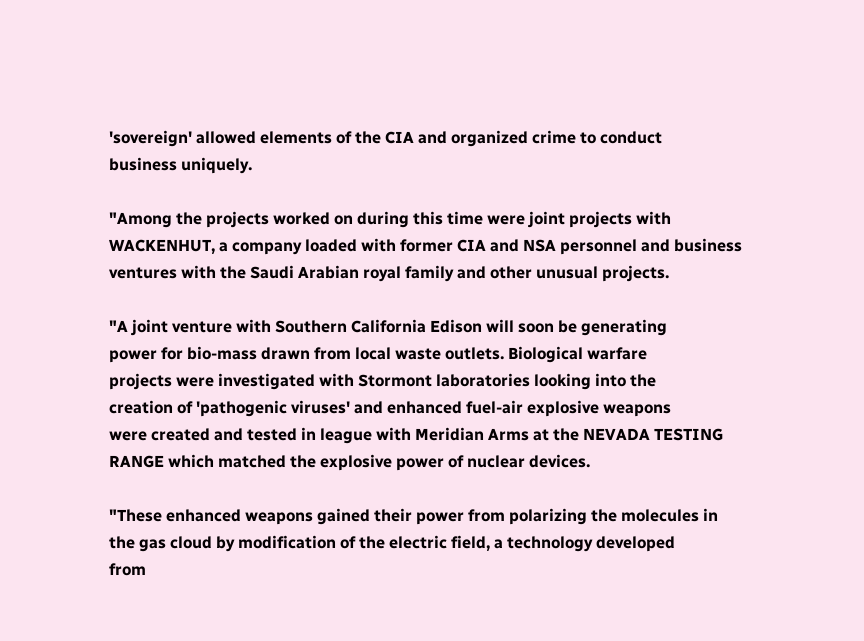'sovereign' allowed elements of the CIA and organized crime to conduct
business uniquely.

"Among the projects worked on during this time were joint projects with
WACKENHUT, a company loaded with former CIA and NSA personnel and business
ventures with the Saudi Arabian royal family and other unusual projects.

"A joint venture with Southern California Edison will soon be generating
power for bio-mass drawn from local waste outlets. Biological warfare
projects were investigated with Stormont laboratories looking into the
creation of 'pathogenic viruses' and enhanced fuel-air explosive weapons
were created and tested in league with Meridian Arms at the NEVADA TESTING
RANGE which matched the explosive power of nuclear devices.

"These enhanced weapons gained their power from polarizing the molecules in
the gas cloud by modification of the electric field, a technology developed
from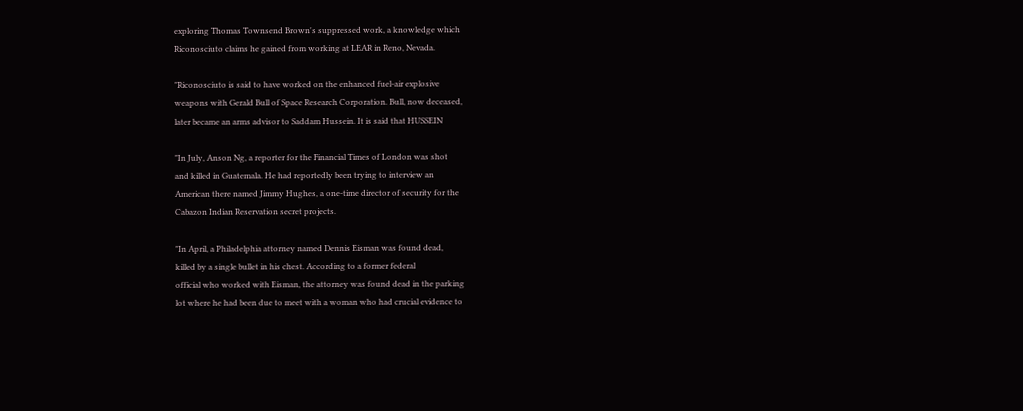exploring Thomas Townsend Brown's suppressed work, a knowledge which
Riconosciuto claims he gained from working at LEAR in Reno, Nevada.

"Riconosciuto is said to have worked on the enhanced fuel-air explosive
weapons with Gerald Bull of Space Research Corporation. Bull, now deceased,
later became an arms advisor to Saddam Hussein. It is said that HUSSEIN

"In July, Anson Ng, a reporter for the Financial Times of London was shot
and killed in Guatemala. He had reportedly been trying to interview an
American there named Jimmy Hughes, a one-time director of security for the
Cabazon Indian Reservation secret projects.

"In April, a Philadelphia attorney named Dennis Eisman was found dead,
killed by a single bullet in his chest. According to a former federal
official who worked with Eisman, the attorney was found dead in the parking
lot where he had been due to meet with a woman who had crucial evidence to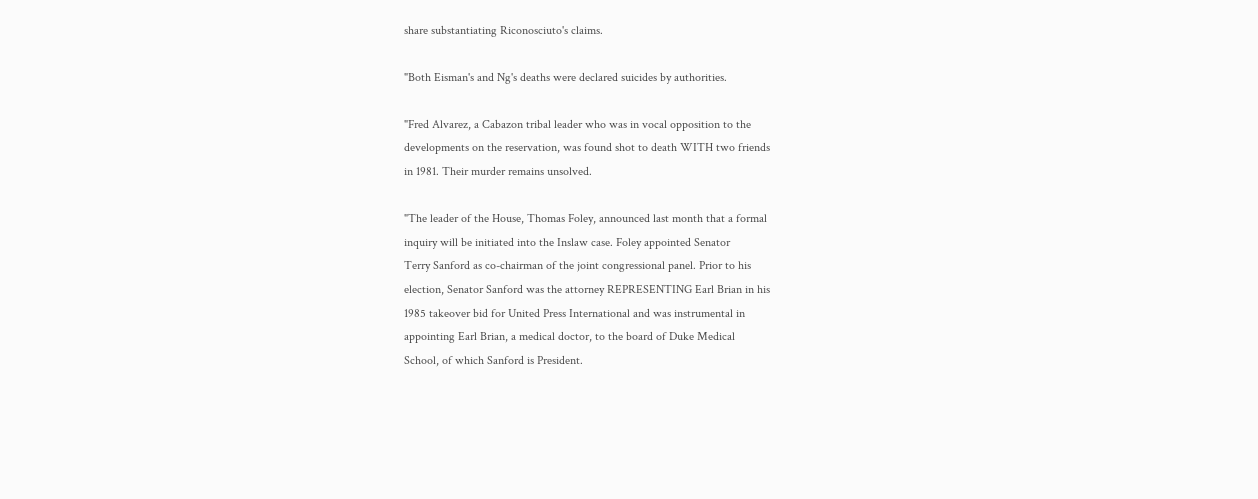share substantiating Riconosciuto's claims.

"Both Eisman's and Ng's deaths were declared suicides by authorities.

"Fred Alvarez, a Cabazon tribal leader who was in vocal opposition to the
developments on the reservation, was found shot to death WITH two friends
in 1981. Their murder remains unsolved.

"The leader of the House, Thomas Foley, announced last month that a formal
inquiry will be initiated into the Inslaw case. Foley appointed Senator
Terry Sanford as co-chairman of the joint congressional panel. Prior to his
election, Senator Sanford was the attorney REPRESENTING Earl Brian in his
1985 takeover bid for United Press International and was instrumental in
appointing Earl Brian, a medical doctor, to the board of Duke Medical
School, of which Sanford is President.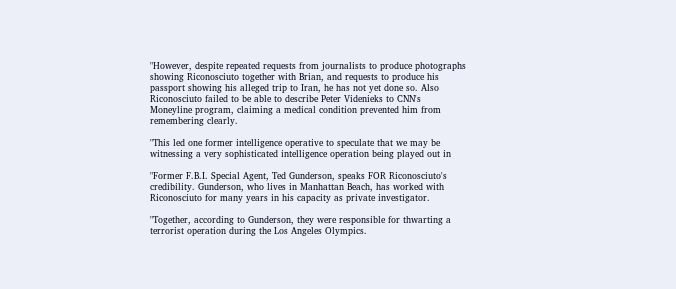"However, despite repeated requests from journalists to produce photographs
showing Riconosciuto together with Brian, and requests to produce his
passport showing his alleged trip to Iran, he has not yet done so. Also
Riconosciuto failed to be able to describe Peter Videnieks to CNN's
Moneyline program, claiming a medical condition prevented him from
remembering clearly.

"This led one former intelligence operative to speculate that we may be
witnessing a very sophisticated intelligence operation being played out in

"Former F.B.I. Special Agent, Ted Gunderson, speaks FOR Riconosciuto's
credibility. Gunderson, who lives in Manhattan Beach, has worked with
Riconosciuto for many years in his capacity as private investigator.

"Together, according to Gunderson, they were responsible for thwarting a
terrorist operation during the Los Angeles Olympics.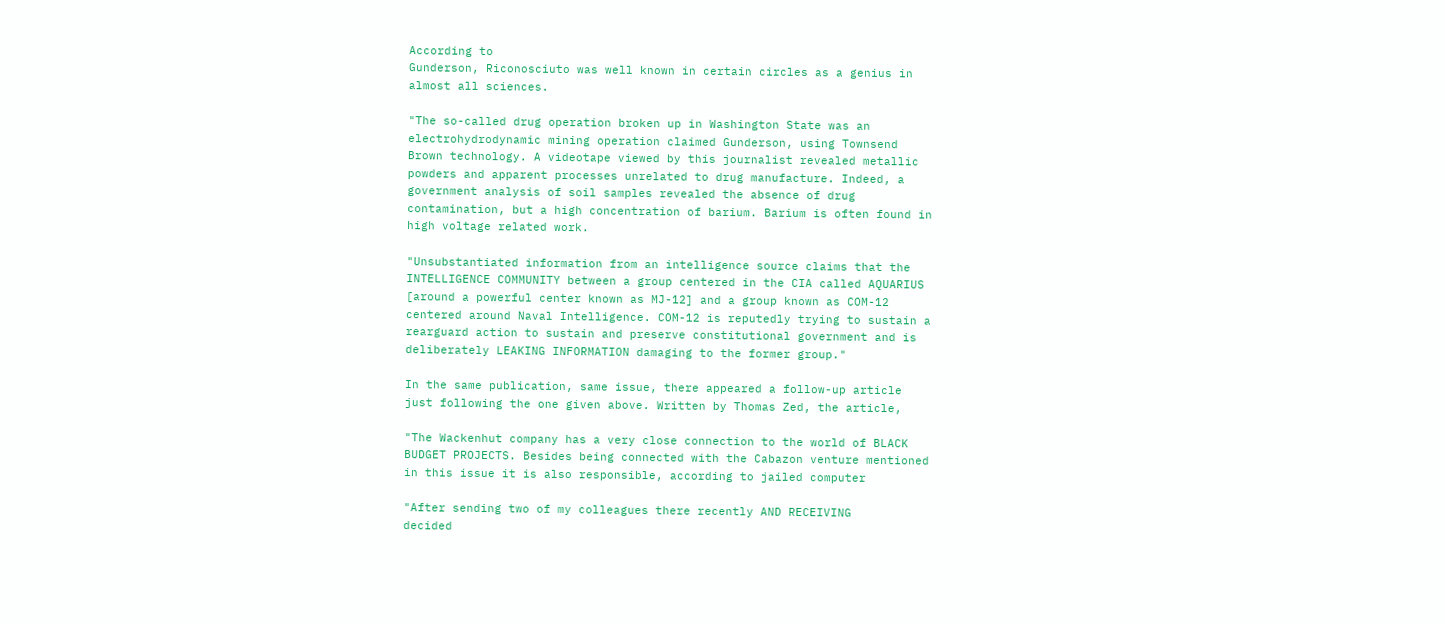According to
Gunderson, Riconosciuto was well known in certain circles as a genius in
almost all sciences.

"The so-called drug operation broken up in Washington State was an
electrohydrodynamic mining operation claimed Gunderson, using Townsend
Brown technology. A videotape viewed by this journalist revealed metallic
powders and apparent processes unrelated to drug manufacture. Indeed, a
government analysis of soil samples revealed the absence of drug
contamination, but a high concentration of barium. Barium is often found in
high voltage related work.

"Unsubstantiated information from an intelligence source claims that the
INTELLIGENCE COMMUNITY between a group centered in the CIA called AQUARIUS
[around a powerful center known as MJ-12] and a group known as COM-12
centered around Naval Intelligence. COM-12 is reputedly trying to sustain a
rearguard action to sustain and preserve constitutional government and is
deliberately LEAKING INFORMATION damaging to the former group."

In the same publication, same issue, there appeared a follow-up article
just following the one given above. Written by Thomas Zed, the article,

"The Wackenhut company has a very close connection to the world of BLACK
BUDGET PROJECTS. Besides being connected with the Cabazon venture mentioned
in this issue it is also responsible, according to jailed computer

"After sending two of my colleagues there recently AND RECEIVING
decided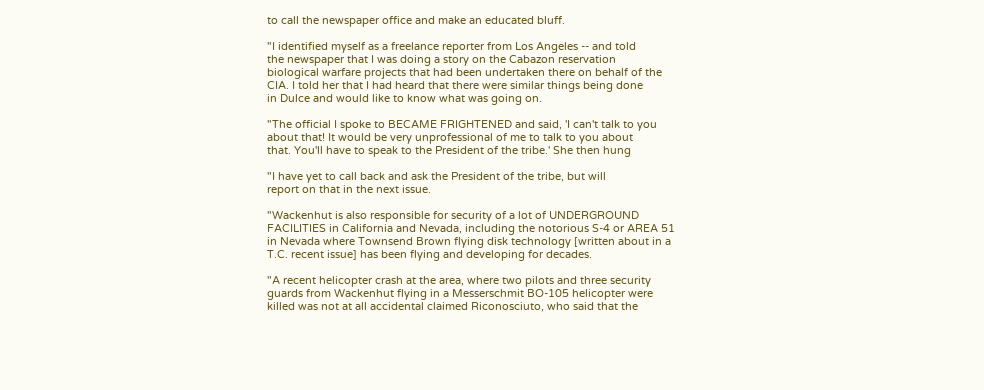to call the newspaper office and make an educated bluff.

"I identified myself as a freelance reporter from Los Angeles -- and told
the newspaper that I was doing a story on the Cabazon reservation
biological warfare projects that had been undertaken there on behalf of the
CIA. I told her that I had heard that there were similar things being done
in Dulce and would like to know what was going on.

"The official I spoke to BECAME FRIGHTENED and said, 'I can't talk to you
about that! It would be very unprofessional of me to talk to you about
that. You'll have to speak to the President of the tribe.' She then hung

"I have yet to call back and ask the President of the tribe, but will
report on that in the next issue.

"Wackenhut is also responsible for security of a lot of UNDERGROUND
FACILITIES in California and Nevada, including the notorious S-4 or AREA 51
in Nevada where Townsend Brown flying disk technology [written about in a
T.C. recent issue] has been flying and developing for decades.

"A recent helicopter crash at the area, where two pilots and three security
guards from Wackenhut flying in a Messerschmit BO-105 helicopter were
killed was not at all accidental claimed Riconosciuto, who said that the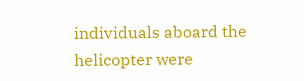individuals aboard the helicopter were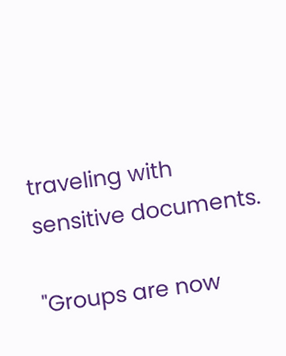traveling with sensitive documents.

"Groups are now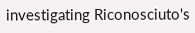investigating Riconosciuto's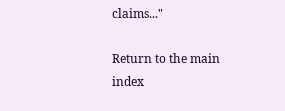claims..."

Return to the main index